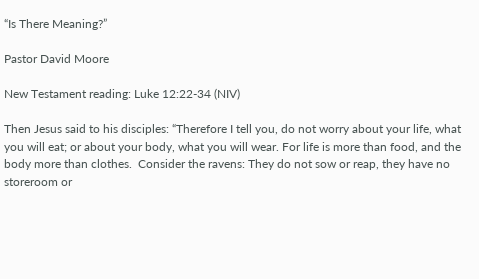“Is There Meaning?”

Pastor David Moore

New Testament reading: Luke 12:22-34 (NIV)

Then Jesus said to his disciples: “Therefore I tell you, do not worry about your life, what you will eat; or about your body, what you will wear. For life is more than food, and the body more than clothes.  Consider the ravens: They do not sow or reap, they have no storeroom or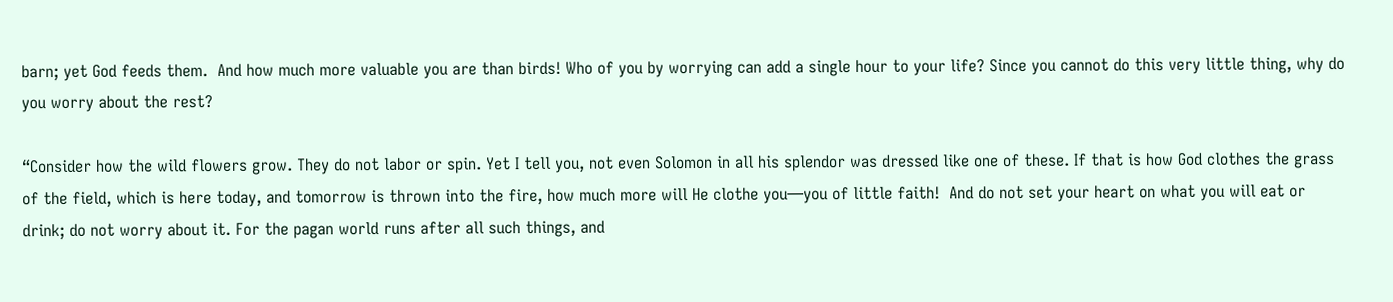barn; yet God feeds them.  And how much more valuable you are than birds! Who of you by worrying can add a single hour to your life? Since you cannot do this very little thing, why do you worry about the rest?

“Consider how the wild flowers grow. They do not labor or spin. Yet I tell you, not even Solomon in all his splendor was dressed like one of these. If that is how God clothes the grass of the field, which is here today, and tomorrow is thrown into the fire, how much more will He clothe you—you of little faith!  And do not set your heart on what you will eat or drink; do not worry about it. For the pagan world runs after all such things, and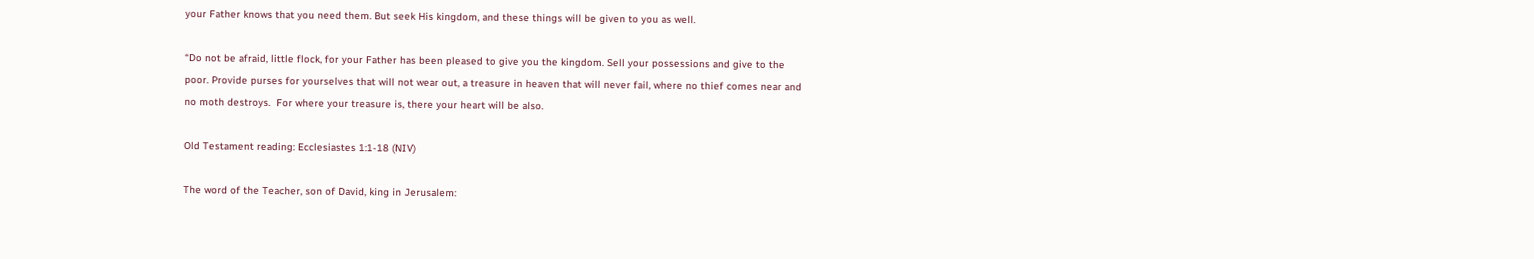your Father knows that you need them. But seek His kingdom, and these things will be given to you as well.

“Do not be afraid, little flock, for your Father has been pleased to give you the kingdom. Sell your possessions and give to the poor. Provide purses for yourselves that will not wear out, a treasure in heaven that will never fail, where no thief comes near and no moth destroys.  For where your treasure is, there your heart will be also.

Old Testament reading: Ecclesiastes 1:1-18 (NIV)

The word of the Teacher, son of David, king in Jerusalem: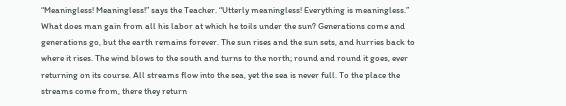“Meaningless! Meaningless!” says the Teacher. “Utterly meaningless! Everything is meaningless.”  What does man gain from all his labor at which he toils under the sun? Generations come and generations go, but the earth remains forever. The sun rises and the sun sets, and hurries back to where it rises. The wind blows to the south and turns to the north; round and round it goes, ever returning on its course. All streams flow into the sea, yet the sea is never full. To the place the streams come from, there they return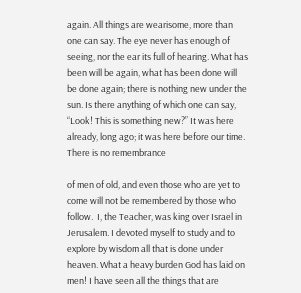again. All things are wearisome, more than one can say. The eye never has enough of seeing, nor the ear its full of hearing. What has been will be again, what has been done will be done again; there is nothing new under the sun. Is there anything of which one can say, “Look! This is something new?” It was here already, long ago; it was here before our time. There is no remembrance

of men of old, and even those who are yet to come will not be remembered by those who follow.  I, the Teacher, was king over Israel in Jerusalem. I devoted myself to study and to explore by wisdom all that is done under heaven. What a heavy burden God has laid on men! I have seen all the things that are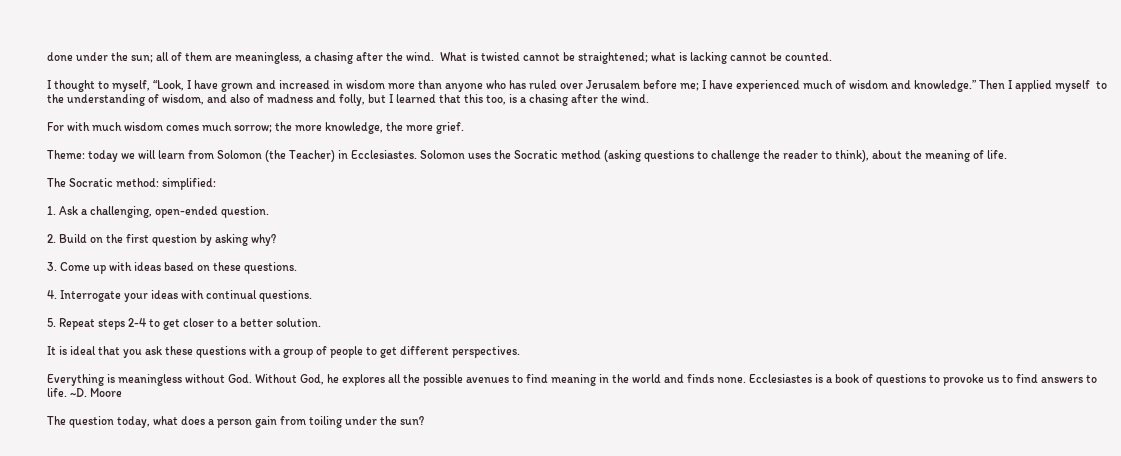done under the sun; all of them are meaningless, a chasing after the wind.  What is twisted cannot be straightened; what is lacking cannot be counted.

I thought to myself, “Look, I have grown and increased in wisdom more than anyone who has ruled over Jerusalem before me; I have experienced much of wisdom and knowledge.” Then I applied myself  to the understanding of wisdom, and also of madness and folly, but I learned that this too, is a chasing after the wind.

For with much wisdom comes much sorrow; the more knowledge, the more grief.

Theme: today we will learn from Solomon (the Teacher) in Ecclesiastes. Solomon uses the Socratic method (asking questions to challenge the reader to think), about the meaning of life.

The Socratic method: simplified:

1. Ask a challenging, open-ended question.

2. Build on the first question by asking why?

3. Come up with ideas based on these questions.

4. Interrogate your ideas with continual questions.

5. Repeat steps 2-4 to get closer to a better solution.

It is ideal that you ask these questions with a group of people to get different perspectives.

Everything is meaningless without God. Without God, he explores all the possible avenues to find meaning in the world and finds none. Ecclesiastes is a book of questions to provoke us to find answers to life. ~D. Moore

The question today, what does a person gain from toiling under the sun?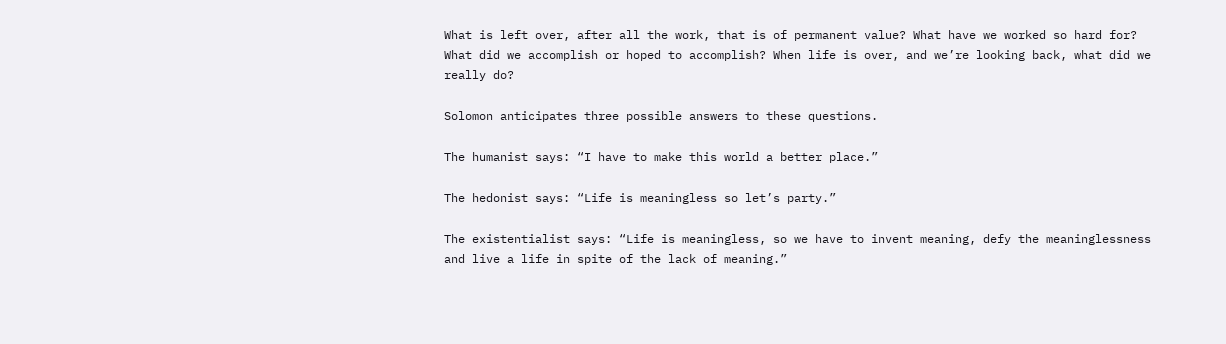What is left over, after all the work, that is of permanent value? What have we worked so hard for?  What did we accomplish or hoped to accomplish? When life is over, and we’re looking back, what did we really do?

Solomon anticipates three possible answers to these questions.

The humanist says: “I have to make this world a better place.”

The hedonist says: “Life is meaningless so let’s party.”

The existentialist says: “Life is meaningless, so we have to invent meaning, defy the meaninglessness and live a life in spite of the lack of meaning.”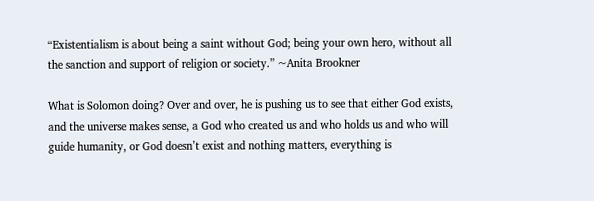“Existentialism is about being a saint without God; being your own hero, without all the sanction and support of religion or society.” ~Anita Brookner

What is Solomon doing? Over and over, he is pushing us to see that either God exists, and the universe makes sense, a God who created us and who holds us and who will guide humanity, or God doesn’t exist and nothing matters, everything is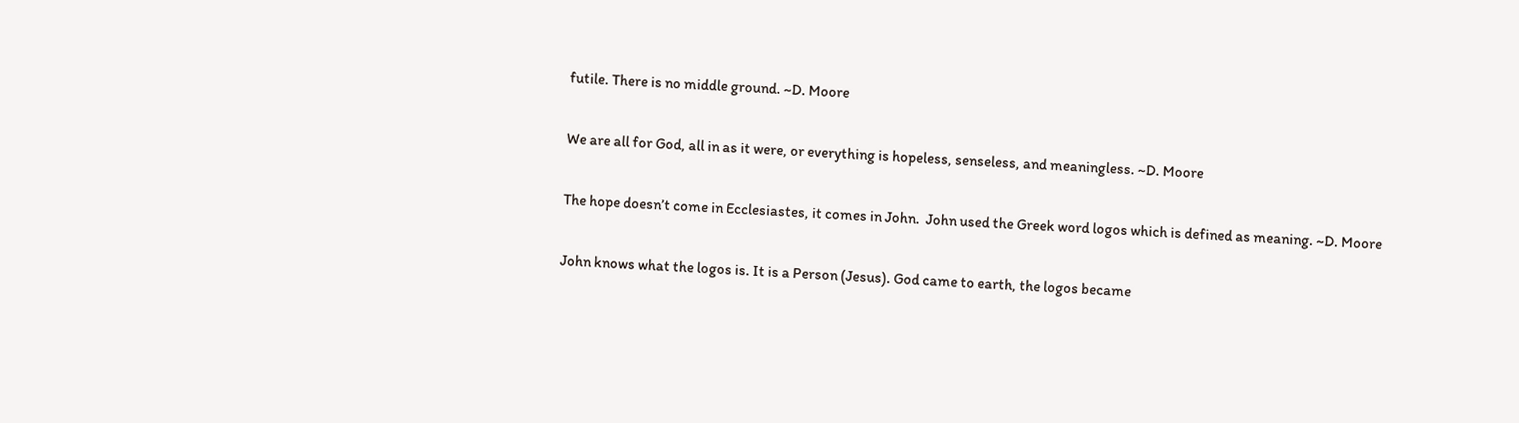futile. There is no middle ground. ~D. Moore

We are all for God, all in as it were, or everything is hopeless, senseless, and meaningless. ~D. Moore

The hope doesn’t come in Ecclesiastes, it comes in John.  John used the Greek word logos which is defined as meaning. ~D. Moore

John knows what the logos is. It is a Person (Jesus). God came to earth, the logos became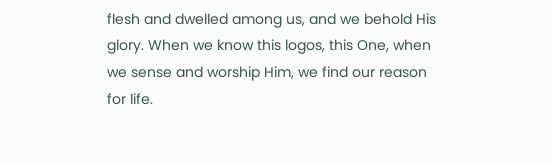flesh and dwelled among us, and we behold His glory. When we know this logos, this One, when we sense and worship Him, we find our reason for life.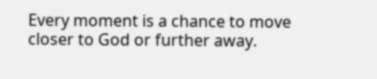Every moment is a chance to move closer to God or further away.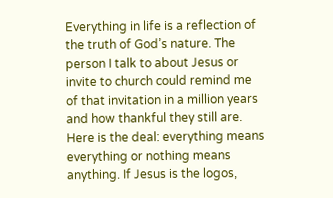Everything in life is a reflection of the truth of God’s nature. The person I talk to about Jesus or invite to church could remind me of that invitation in a million years and how thankful they still are.  Here is the deal: everything means everything or nothing means anything. If Jesus is the logos,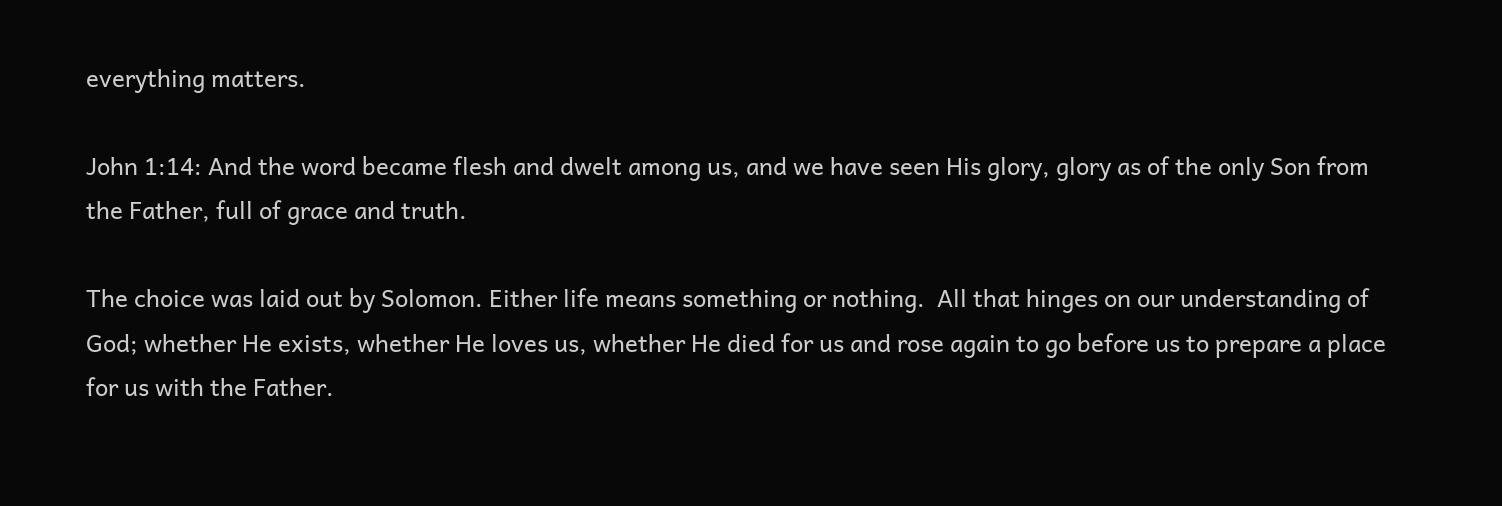everything matters.

John 1:14: And the word became flesh and dwelt among us, and we have seen His glory, glory as of the only Son from the Father, full of grace and truth.

The choice was laid out by Solomon. Either life means something or nothing.  All that hinges on our understanding of God; whether He exists, whether He loves us, whether He died for us and rose again to go before us to prepare a place for us with the Father.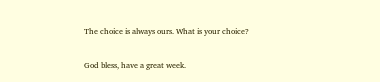The choice is always ours. What is your choice?

God bless, have a great week.